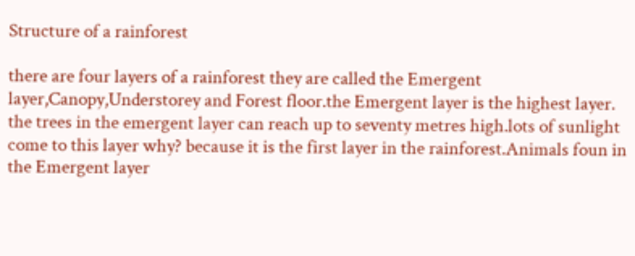Structure of a rainforest

there are four layers of a rainforest they are called the Emergent layer,Canopy,Understorey and Forest floor.the Emergent layer is the highest layer. the trees in the emergent layer can reach up to seventy metres high.lots of sunlight come to this layer why? because it is the first layer in the rainforest.Animals foun in the Emergent layer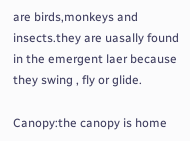are birds,monkeys and insects.they are uasally found in the emergent laer because they swing , fly or glide.

Canopy:the canopy is home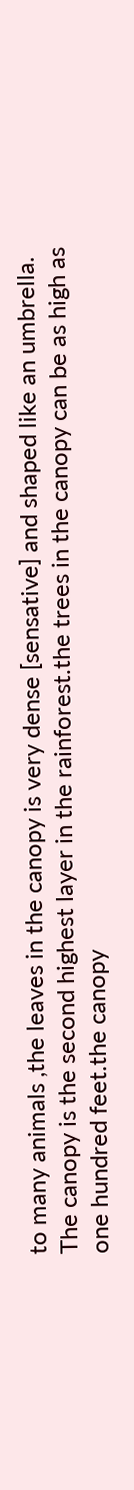to many animals ,the leaves in the canopy is very dense [sensative] and shaped like an umbrella. The canopy is the second highest layer in the rainforest.the trees in the canopy can be as high as one hundred feet.the canopy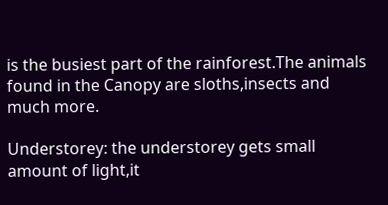is the busiest part of the rainforest.The animals found in the Canopy are sloths,insects and much more.

Understorey: the understorey gets small amount of light,it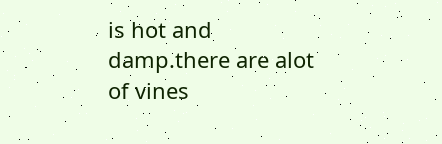is hot and damp.there are alot of vines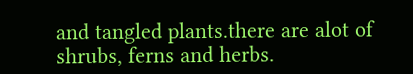and tangled plants.there are alot of shrubs, ferns and herbs.